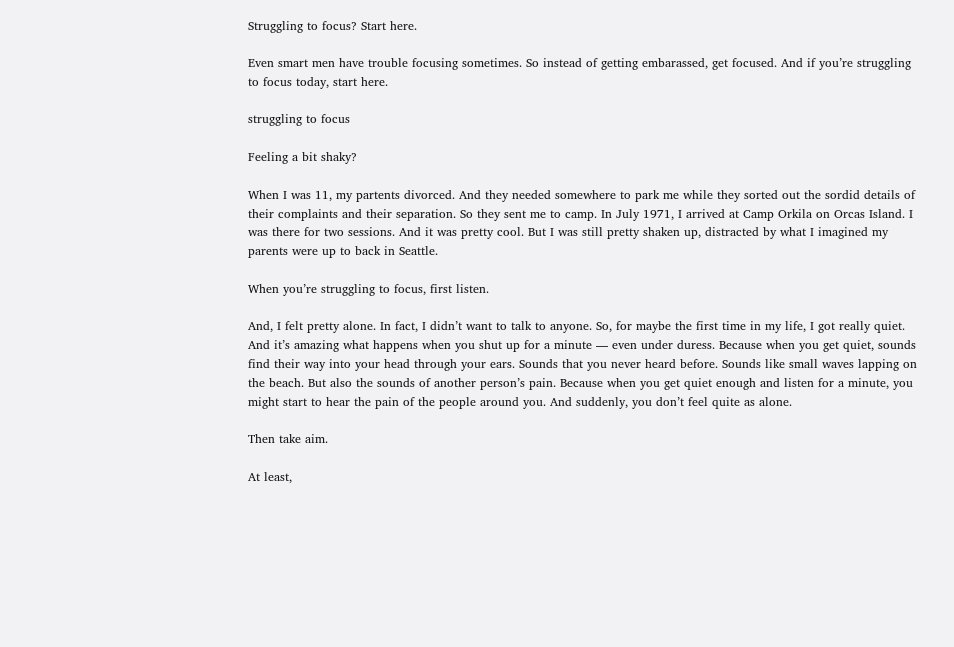Struggling to focus? Start here.

Even smart men have trouble focusing sometimes. So instead of getting embarassed, get focused. And if you’re struggling to focus today, start here.

struggling to focus

Feeling a bit shaky?

When I was 11, my partents divorced. And they needed somewhere to park me while they sorted out the sordid details of their complaints and their separation. So they sent me to camp. In July 1971, I arrived at Camp Orkila on Orcas Island. I was there for two sessions. And it was pretty cool. But I was still pretty shaken up, distracted by what I imagined my parents were up to back in Seattle.

When you’re struggling to focus, first listen.

And, I felt pretty alone. In fact, I didn’t want to talk to anyone. So, for maybe the first time in my life, I got really quiet. And it’s amazing what happens when you shut up for a minute — even under duress. Because when you get quiet, sounds find their way into your head through your ears. Sounds that you never heard before. Sounds like small waves lapping on the beach. But also the sounds of another person’s pain. Because when you get quiet enough and listen for a minute, you might start to hear the pain of the people around you. And suddenly, you don’t feel quite as alone.

Then take aim.

At least,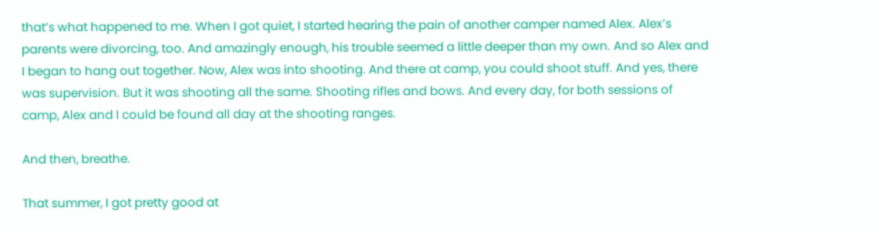that’s what happened to me. When I got quiet, I started hearing the pain of another camper named Alex. Alex’s parents were divorcing, too. And amazingly enough, his trouble seemed a little deeper than my own. And so Alex and I began to hang out together. Now, Alex was into shooting. And there at camp, you could shoot stuff. And yes, there was supervision. But it was shooting all the same. Shooting rifles and bows. And every day, for both sessions of camp, Alex and I could be found all day at the shooting ranges.

And then, breathe.

That summer, I got pretty good at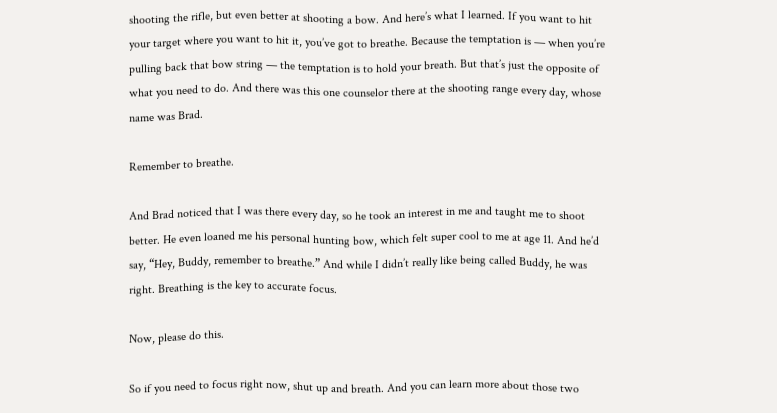shooting the rifle, but even better at shooting a bow. And here’s what I learned. If you want to hit your target where you want to hit it, you’ve got to breathe. Because the temptation is — when you’re pulling back that bow string — the temptation is to hold your breath. But that’s just the opposite of what you need to do. And there was this one counselor there at the shooting range every day, whose name was Brad.

Remember to breathe.

And Brad noticed that I was there every day, so he took an interest in me and taught me to shoot better. He even loaned me his personal hunting bow, which felt super cool to me at age 11. And he’d say, “Hey, Buddy, remember to breathe.” And while I didn’t really like being called Buddy, he was right. Breathing is the key to accurate focus.

Now, please do this.

So if you need to focus right now, shut up and breath. And you can learn more about those two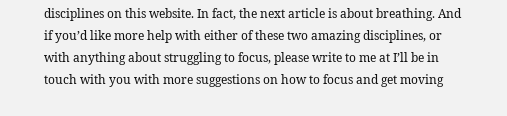disciplines on this website. In fact, the next article is about breathing. And if you’d like more help with either of these two amazing disciplines, or with anything about struggling to focus, please write to me at I’ll be in touch with you with more suggestions on how to focus and get moving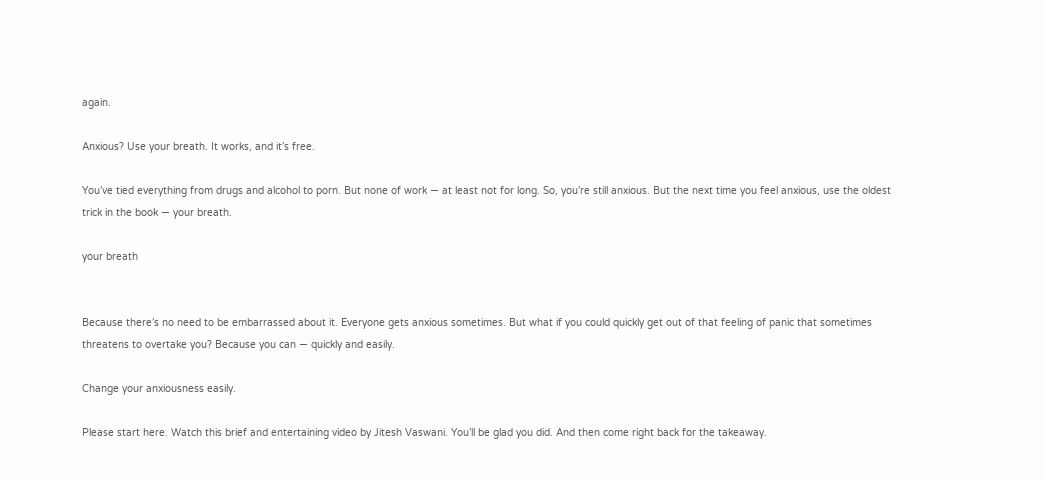again.

Anxious? Use your breath. It works, and it’s free.

You’ve tied everything from drugs and alcohol to porn. But none of work — at least not for long. So, you’re still anxious. But the next time you feel anxious, use the oldest trick in the book — your breath.

your breath


Because there’s no need to be embarrassed about it. Everyone gets anxious sometimes. But what if you could quickly get out of that feeling of panic that sometimes threatens to overtake you? Because you can — quickly and easily.

Change your anxiousness easily.

Please start here. Watch this brief and entertaining video by Jitesh Vaswani. You’ll be glad you did. And then come right back for the takeaway.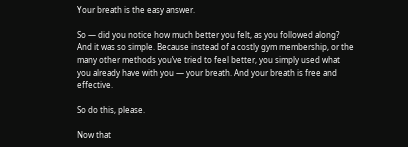Your breath is the easy answer.

So — did you notice how much better you felt, as you followed along? And it was so simple. Because instead of a costly gym membership, or the many other methods you’ve tried to feel better, you simply used what you already have with you — your breath. And your breath is free and effective.

So do this, please.

Now that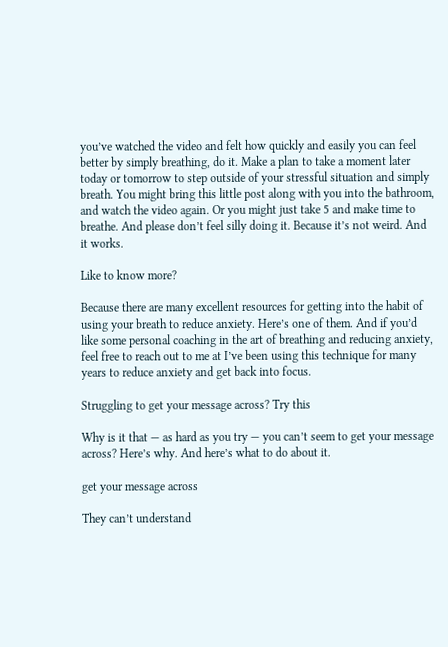you’ve watched the video and felt how quickly and easily you can feel better by simply breathing, do it. Make a plan to take a moment later today or tomorrow to step outside of your stressful situation and simply breath. You might bring this little post along with you into the bathroom, and watch the video again. Or you might just take 5 and make time to breathe. And please don’t feel silly doing it. Because it’s not weird. And it works.

Like to know more?

Because there are many excellent resources for getting into the habit of using your breath to reduce anxiety. Here’s one of them. And if you’d like some personal coaching in the art of breathing and reducing anxiety, feel free to reach out to me at I’ve been using this technique for many years to reduce anxiety and get back into focus.

Struggling to get your message across? Try this

Why is it that — as hard as you try — you can’t seem to get your message across? Here’s why. And here’s what to do about it.

get your message across

They can’t understand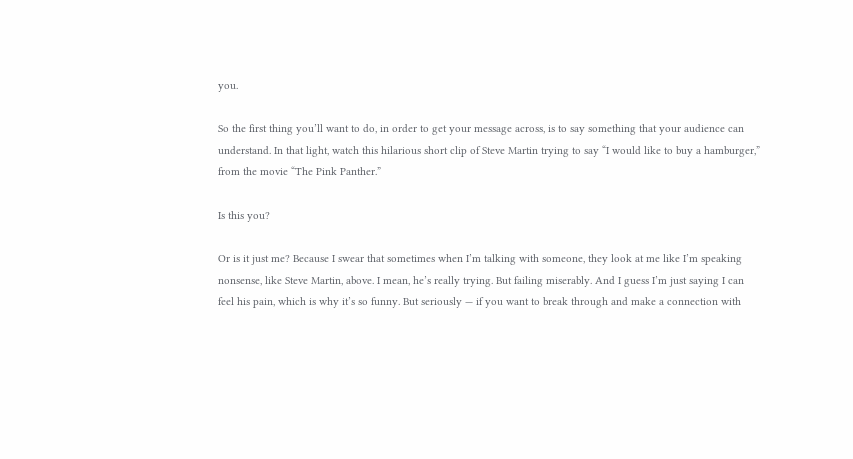you.

So the first thing you’ll want to do, in order to get your message across, is to say something that your audience can understand. In that light, watch this hilarious short clip of Steve Martin trying to say “I would like to buy a hamburger,” from the movie “The Pink Panther.”

Is this you?

Or is it just me? Because I swear that sometimes when I’m talking with someone, they look at me like I’m speaking nonsense, like Steve Martin, above. I mean, he’s really trying. But failing miserably. And I guess I’m just saying I can feel his pain, which is why it’s so funny. But seriously — if you want to break through and make a connection with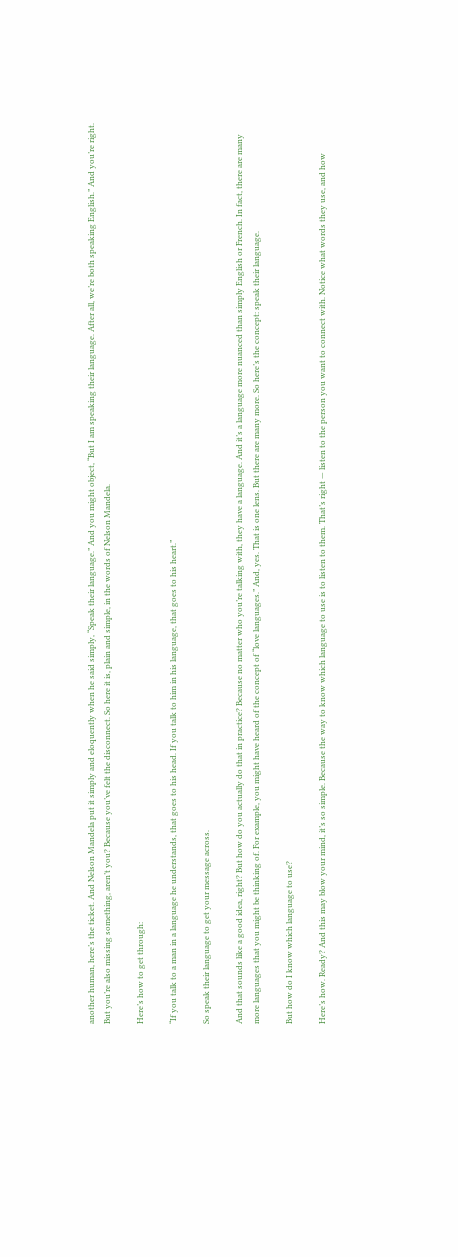another human, here’s the ticket. And Nelson Mandela put it simply and eloquently when he said simply, “Speak their language.” And you might object, “But I am speaking their language. After all, we’re both speaking English.” And you’re right. But you’re also missing something, aren’t you? Because you’ve felt the disconnect. So here it is, plain and simple, in the words of Nelson Mandela.

Here’s how to get through:

“If you talk to a man in a language he understands, that goes to his head. If you talk to him in his language, that goes to his heart.”

So speak their language to get your message across.

And that sounds like a good idea, right? But how do you actually do that in practice? Because no matter who you’re talking with, they have a language. And it’s a language more nuanced than simply English or French. In fact, there are many more languages that you might be thinking of. For example, you might have heard of the concept of “love languages.” And, yes. That is one lens. But there are many more. So here’s the concept: speak their language.

But how do I know which language to use?

Here’s how. Ready? And this may blow your mind, it’s so simple. Because the way to know which language to use is to listen to them. That’s right — listen to the person you want to connect with. Notice what words they use, and how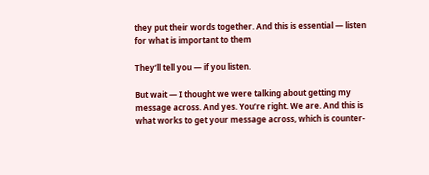they put their words together. And this is essential — listen for what is important to them

They’ll tell you — if you listen.

But wait — I thought we were talking about getting my message across. And yes. You’re right. We are. And this is what works to get your message across, which is counter-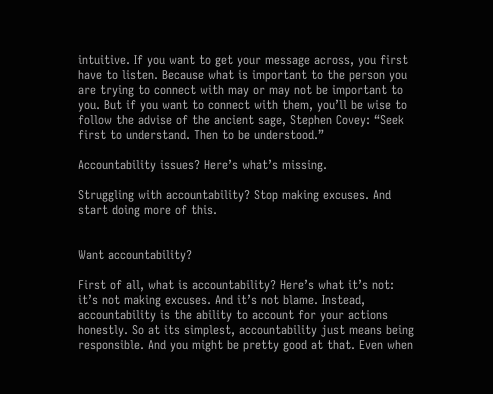intuitive. If you want to get your message across, you first have to listen. Because what is important to the person you are trying to connect with may or may not be important to you. But if you want to connect with them, you’ll be wise to follow the advise of the ancient sage, Stephen Covey: “Seek first to understand. Then to be understood.”

Accountability issues? Here’s what’s missing.

Struggling with accountability? Stop making excuses. And start doing more of this.


Want accountability?

First of all, what is accountability? Here’s what it’s not: it’s not making excuses. And it’s not blame. Instead, accountability is the ability to account for your actions honestly. So at its simplest, accountability just means being responsible. And you might be pretty good at that. Even when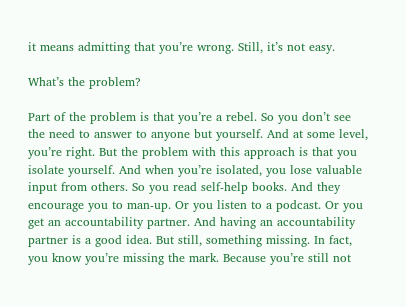it means admitting that you’re wrong. Still, it’s not easy.

What’s the problem?

Part of the problem is that you’re a rebel. So you don’t see the need to answer to anyone but yourself. And at some level, you’re right. But the problem with this approach is that you isolate yourself. And when you’re isolated, you lose valuable input from others. So you read self-help books. And they encourage you to man-up. Or you listen to a podcast. Or you get an accountability partner. And having an accountability partner is a good idea. But still, something missing. In fact, you know you’re missing the mark. Because you’re still not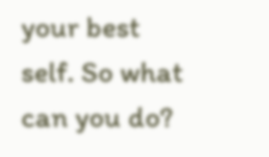your best self. So what can you do?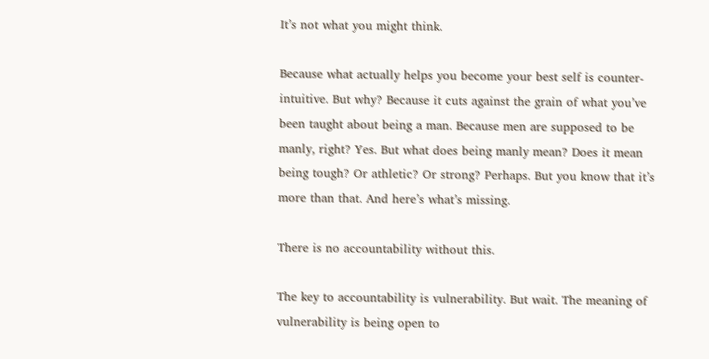It’s not what you might think.

Because what actually helps you become your best self is counter-intuitive. But why? Because it cuts against the grain of what you’ve been taught about being a man. Because men are supposed to be manly, right? Yes. But what does being manly mean? Does it mean being tough? Or athletic? Or strong? Perhaps. But you know that it’s more than that. And here’s what’s missing.

There is no accountability without this.

The key to accountability is vulnerability. But wait. The meaning of vulnerability is being open to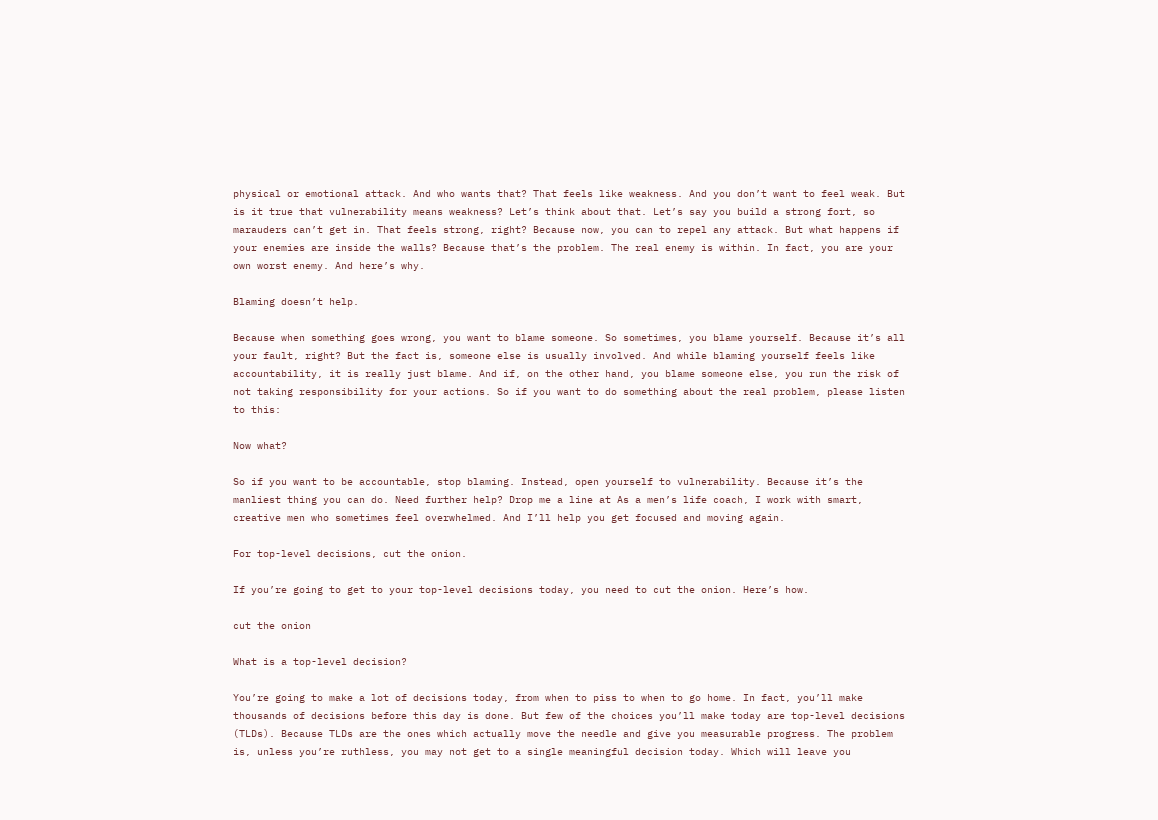physical or emotional attack. And who wants that? That feels like weakness. And you don’t want to feel weak. But is it true that vulnerability means weakness? Let’s think about that. Let’s say you build a strong fort, so marauders can’t get in. That feels strong, right? Because now, you can to repel any attack. But what happens if your enemies are inside the walls? Because that’s the problem. The real enemy is within. In fact, you are your own worst enemy. And here’s why.

Blaming doesn’t help.

Because when something goes wrong, you want to blame someone. So sometimes, you blame yourself. Because it’s all your fault, right? But the fact is, someone else is usually involved. And while blaming yourself feels like accountability, it is really just blame. And if, on the other hand, you blame someone else, you run the risk of not taking responsibility for your actions. So if you want to do something about the real problem, please listen to this:

Now what?

So if you want to be accountable, stop blaming. Instead, open yourself to vulnerability. Because it’s the manliest thing you can do. Need further help? Drop me a line at As a men’s life coach, I work with smart, creative men who sometimes feel overwhelmed. And I’ll help you get focused and moving again.

For top-level decisions, cut the onion.

If you’re going to get to your top-level decisions today, you need to cut the onion. Here’s how.

cut the onion

What is a top-level decision?

You’re going to make a lot of decisions today, from when to piss to when to go home. In fact, you’ll make thousands of decisions before this day is done. But few of the choices you’ll make today are top-level decisions (TLDs). Because TLDs are the ones which actually move the needle and give you measurable progress. The problem is, unless you’re ruthless, you may not get to a single meaningful decision today. Which will leave you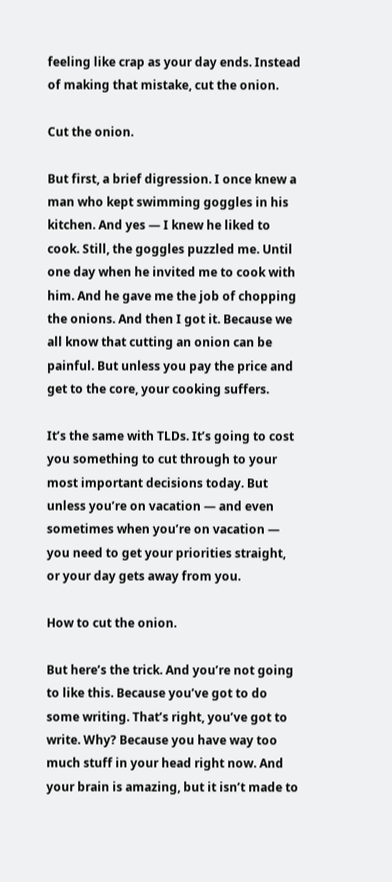feeling like crap as your day ends. Instead of making that mistake, cut the onion.

Cut the onion.

But first, a brief digression. I once knew a man who kept swimming goggles in his kitchen. And yes — I knew he liked to cook. Still, the goggles puzzled me. Until one day when he invited me to cook with him. And he gave me the job of chopping the onions. And then I got it. Because we all know that cutting an onion can be painful. But unless you pay the price and get to the core, your cooking suffers.

It’s the same with TLDs. It’s going to cost you something to cut through to your most important decisions today. But unless you’re on vacation — and even sometimes when you’re on vacation — you need to get your priorities straight, or your day gets away from you.

How to cut the onion.

But here’s the trick. And you’re not going to like this. Because you’ve got to do some writing. That’s right, you’ve got to write. Why? Because you have way too much stuff in your head right now. And your brain is amazing, but it isn’t made to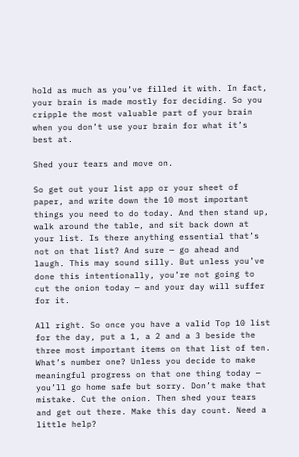hold as much as you’ve filled it with. In fact, your brain is made mostly for deciding. So you cripple the most valuable part of your brain when you don’t use your brain for what it’s best at.

Shed your tears and move on.

So get out your list app or your sheet of paper, and write down the 10 most important things you need to do today. And then stand up, walk around the table, and sit back down at your list. Is there anything essential that’s not on that list? And sure — go ahead and laugh. This may sound silly. But unless you’ve done this intentionally, you’re not going to cut the onion today — and your day will suffer for it.

All right. So once you have a valid Top 10 list for the day, put a 1, a 2 and a 3 beside the three most important items on that list of ten. What’s number one? Unless you decide to make meaningful progress on that one thing today — you’ll go home safe but sorry. Don’t make that mistake. Cut the onion. Then shed your tears and get out there. Make this day count. Need a little help?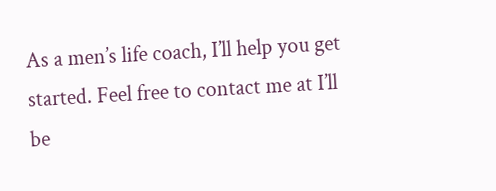As a men’s life coach, I’ll help you get started. Feel free to contact me at I’ll be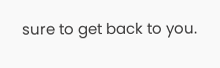sure to get back to you.